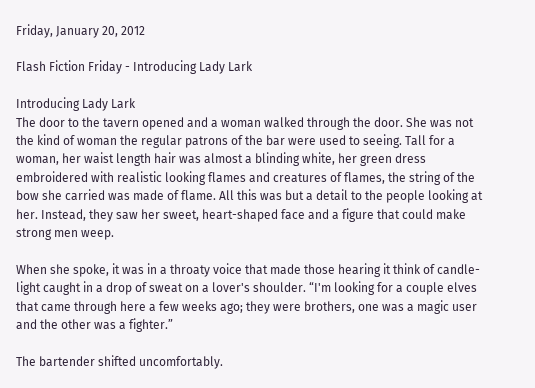Friday, January 20, 2012

Flash Fiction Friday - Introducing Lady Lark

Introducing Lady Lark
The door to the tavern opened and a woman walked through the door. She was not the kind of woman the regular patrons of the bar were used to seeing. Tall for a woman, her waist length hair was almost a blinding white, her green dress embroidered with realistic looking flames and creatures of flames, the string of the bow she carried was made of flame. All this was but a detail to the people looking at her. Instead, they saw her sweet, heart-shaped face and a figure that could make strong men weep.

When she spoke, it was in a throaty voice that made those hearing it think of candle-light caught in a drop of sweat on a lover's shoulder. “I'm looking for a couple elves that came through here a few weeks ago; they were brothers, one was a magic user and the other was a fighter.”

The bartender shifted uncomfortably.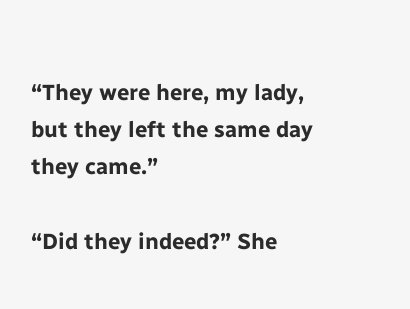“They were here, my lady, but they left the same day they came.”

“Did they indeed?” She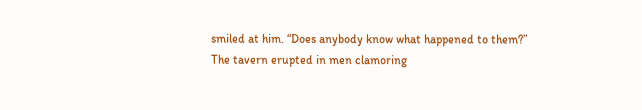smiled at him. “Does anybody know what happened to them?”
The tavern erupted in men clamoring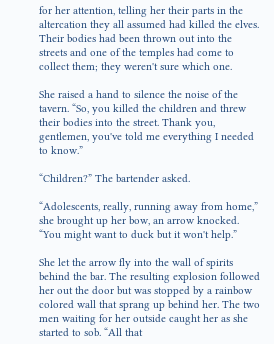for her attention, telling her their parts in the altercation they all assumed had killed the elves. Their bodies had been thrown out into the streets and one of the temples had come to collect them; they weren't sure which one.

She raised a hand to silence the noise of the tavern. “So, you killed the children and threw their bodies into the street. Thank you, gentlemen, you've told me everything I needed to know.”

“Children?” The bartender asked.

“Adolescents, really, running away from home,” she brought up her bow, an arrow knocked. “You might want to duck but it won't help.”

She let the arrow fly into the wall of spirits behind the bar. The resulting explosion followed her out the door but was stopped by a rainbow colored wall that sprang up behind her. The two men waiting for her outside caught her as she started to sob. “All that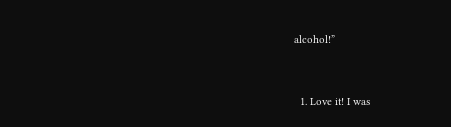alcohol!”


  1. Love it! I was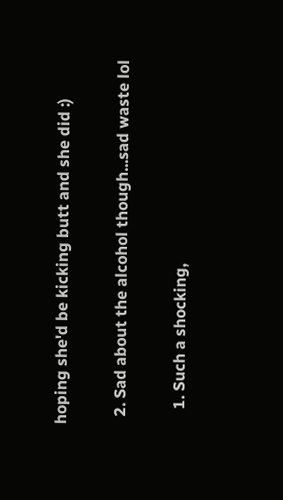hoping she'd be kicking butt and she did :)

  2. Sad about the alcohol though...sad waste lol

    1. Such a shocking,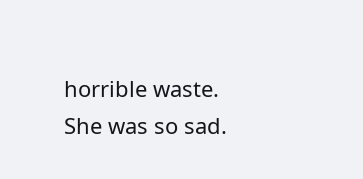horrible waste. She was so sad.